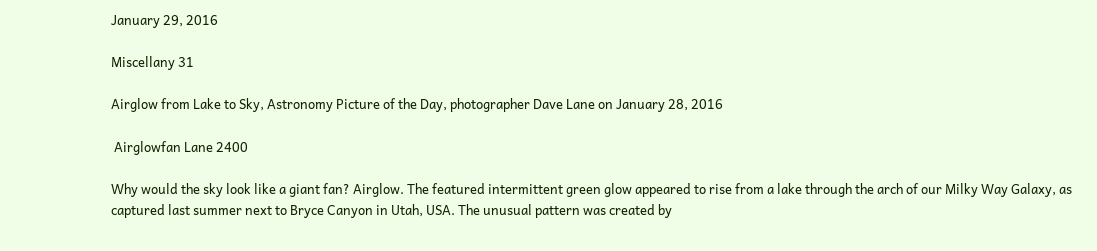January 29, 2016

Miscellany 31

Airglow from Lake to Sky, Astronomy Picture of the Day, photographer Dave Lane on January 28, 2016

 Airglowfan Lane 2400

Why would the sky look like a giant fan? Airglow. The featured intermittent green glow appeared to rise from a lake through the arch of our Milky Way Galaxy, as captured last summer next to Bryce Canyon in Utah, USA. The unusual pattern was created by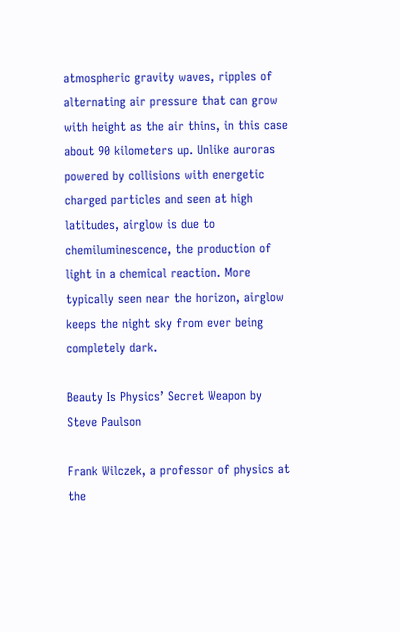atmospheric gravity waves, ripples of alternating air pressure that can grow with height as the air thins, in this case about 90 kilometers up. Unlike auroras powered by collisions with energetic charged particles and seen at high latitudes, airglow is due to chemiluminescence, the production of light in a chemical reaction. More typically seen near the horizon, airglow keeps the night sky from ever being completely dark.

Beauty Is Physics’ Secret Weapon by Steve Paulson

Frank Wilczek, a professor of physics at the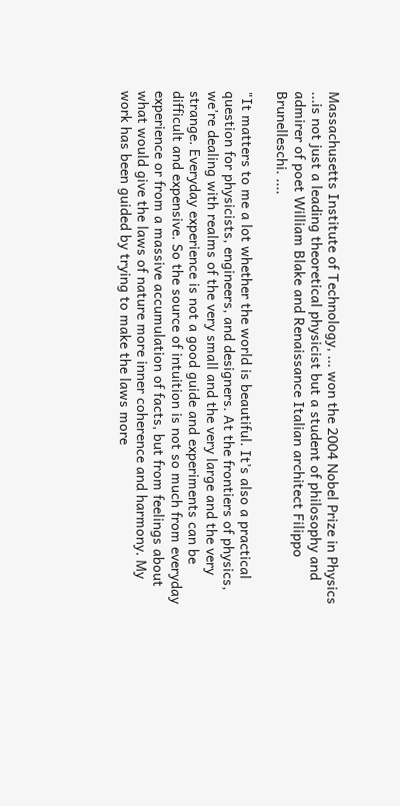Massachusetts Institute of Technology, ... won the 2004 Nobel Prize in Physics ...is not just a leading theoretical physicist but a student of philosophy and admirer of poet William Blake and Renaissance Italian architect Filippo Brunelleschi. ....

"It matters to me a lot whether the world is beautiful. It’s also a practical question for physicists, engineers, and designers. At the frontiers of physics, we’re dealing with realms of the very small and the very large and the very strange. Everyday experience is not a good guide and experiments can be difficult and expensive. So the source of intuition is not so much from everyday experience or from a massive accumulation of facts, but from feelings about what would give the laws of nature more inner coherence and harmony. My work has been guided by trying to make the laws more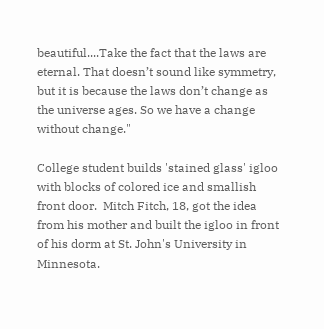beautiful....Take the fact that the laws are eternal. That doesn’t sound like symmetry, but it is because the laws don’t change as the universe ages. So we have a change without change."

College student builds 'stained glass' igloo with blocks of colored ice and smallish front door.  Mitch Fitch, 18, got the idea from his mother and built the igloo in front of his dorm at St. John's University in Minnesota.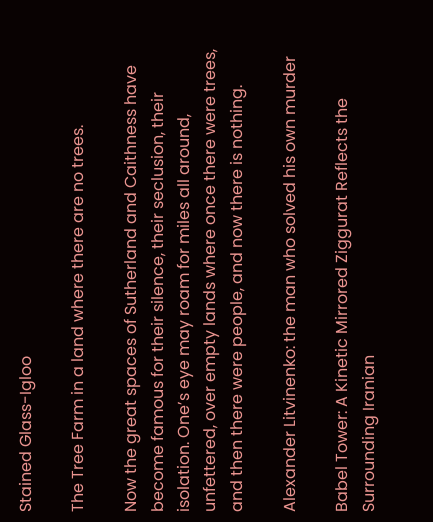Stained Glass-Igloo

The Tree Farm in a land where there are no trees.

Now the great spaces of Sutherland and Caithness have become famous for their silence, their seclusion, their isolation. One’s eye may roam for miles all around, unfettered, over empty lands where once there were trees, and then there were people, and now there is nothing.

Alexander Litvinenko: the man who solved his own murder

Babel Tower: A Kinetic Mirrored Ziggurat Reflects the Surrounding Iranian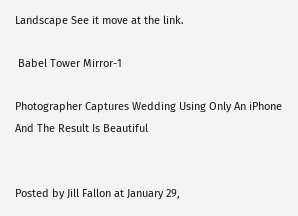Landscape See it move at the link.

 Babel Tower Mirror-1

Photographer Captures Wedding Using Only An iPhone And The Result Is Beautiful


Posted by Jill Fallon at January 29,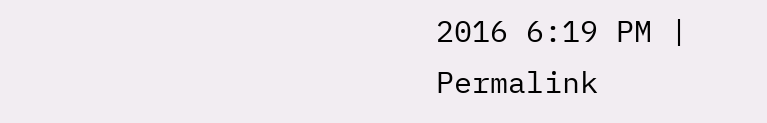2016 6:19 PM | Permalink